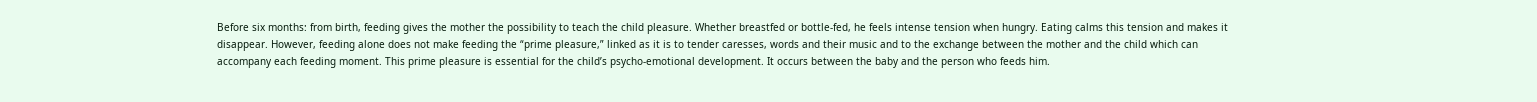Before six months: from birth, feeding gives the mother the possibility to teach the child pleasure. Whether breastfed or bottle-fed, he feels intense tension when hungry. Eating calms this tension and makes it disappear. However, feeding alone does not make feeding the “prime pleasure,” linked as it is to tender caresses, words and their music and to the exchange between the mother and the child which can accompany each feeding moment. This prime pleasure is essential for the child’s psycho-emotional development. It occurs between the baby and the person who feeds him.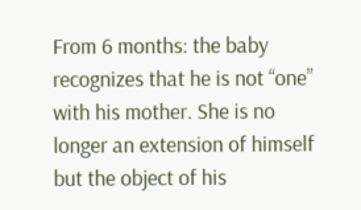From 6 months: the baby recognizes that he is not “one” with his mother. She is no longer an extension of himself but the object of his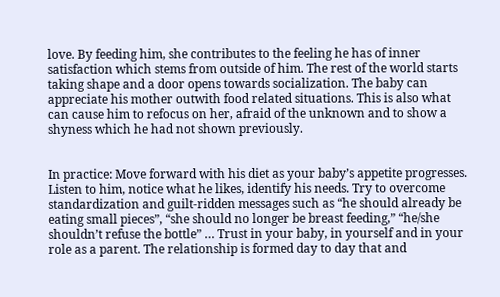love. By feeding him, she contributes to the feeling he has of inner satisfaction which stems from outside of him. The rest of the world starts taking shape and a door opens towards socialization. The baby can appreciate his mother outwith food related situations. This is also what can cause him to refocus on her, afraid of the unknown and to show a shyness which he had not shown previously.


In practice: Move forward with his diet as your baby’s appetite progresses. Listen to him, notice what he likes, identify his needs. Try to overcome standardization and guilt-ridden messages such as “he should already be eating small pieces”, “she should no longer be breast feeding,” “he/she shouldn’t refuse the bottle” … Trust in your baby, in yourself and in your role as a parent. The relationship is formed day to day that and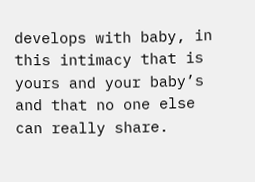develops with baby, in this intimacy that is yours and your baby’s and that no one else can really share.